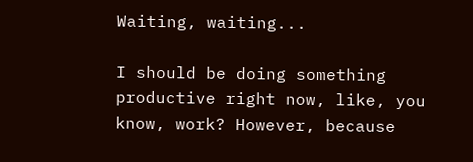Waiting, waiting...

I should be doing something productive right now, like, you know, work? However, because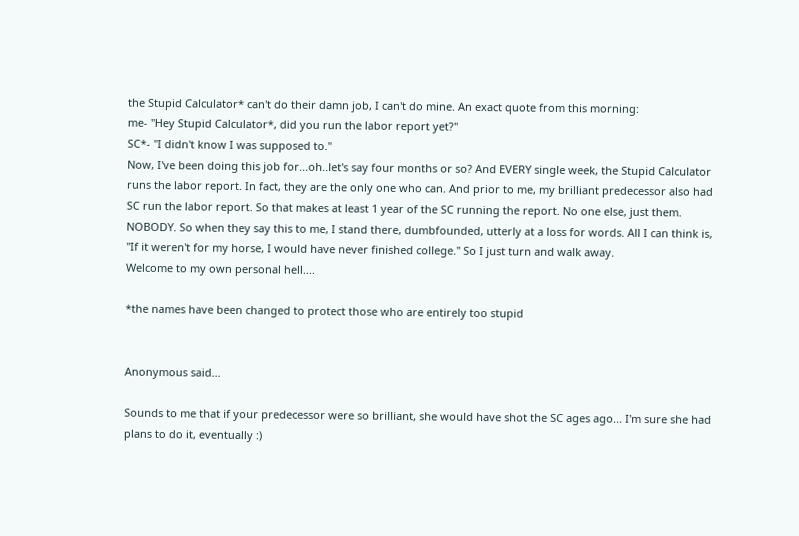the Stupid Calculator* can't do their damn job, I can't do mine. An exact quote from this morning:
me- "Hey Stupid Calculator*, did you run the labor report yet?"
SC*- "I didn't know I was supposed to."
Now, I've been doing this job for...oh..let's say four months or so? And EVERY single week, the Stupid Calculator runs the labor report. In fact, they are the only one who can. And prior to me, my brilliant predecessor also had SC run the labor report. So that makes at least 1 year of the SC running the report. No one else, just them. NOBODY. So when they say this to me, I stand there, dumbfounded, utterly at a loss for words. All I can think is, "If it weren't for my horse, I would have never finished college." So I just turn and walk away.
Welcome to my own personal hell....

*the names have been changed to protect those who are entirely too stupid


Anonymous said...

Sounds to me that if your predecessor were so brilliant, she would have shot the SC ages ago... I'm sure she had plans to do it, eventually :)